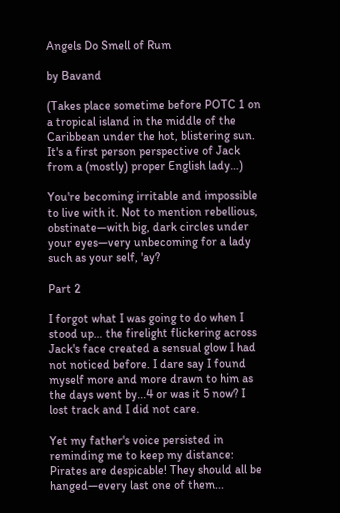Angels Do Smell of Rum

by Bavand

(Takes place sometime before POTC 1 on a tropical island in the middle of the Caribbean under the hot, blistering sun. It's a first person perspective of Jack from a (mostly) proper English lady…)

You're becoming irritable and impossible to live with it. Not to mention rebellious, obstinate—with big, dark circles under your eyes—very unbecoming for a lady such as your self, 'ay?

Part 2

I forgot what I was going to do when I stood up… the firelight flickering across Jack's face created a sensual glow I had not noticed before. I dare say I found myself more and more drawn to him as the days went by...4 or was it 5 now? I lost track and I did not care.

Yet my father's voice persisted in reminding me to keep my distance: Pirates are despicable! They should all be hanged—every last one of them...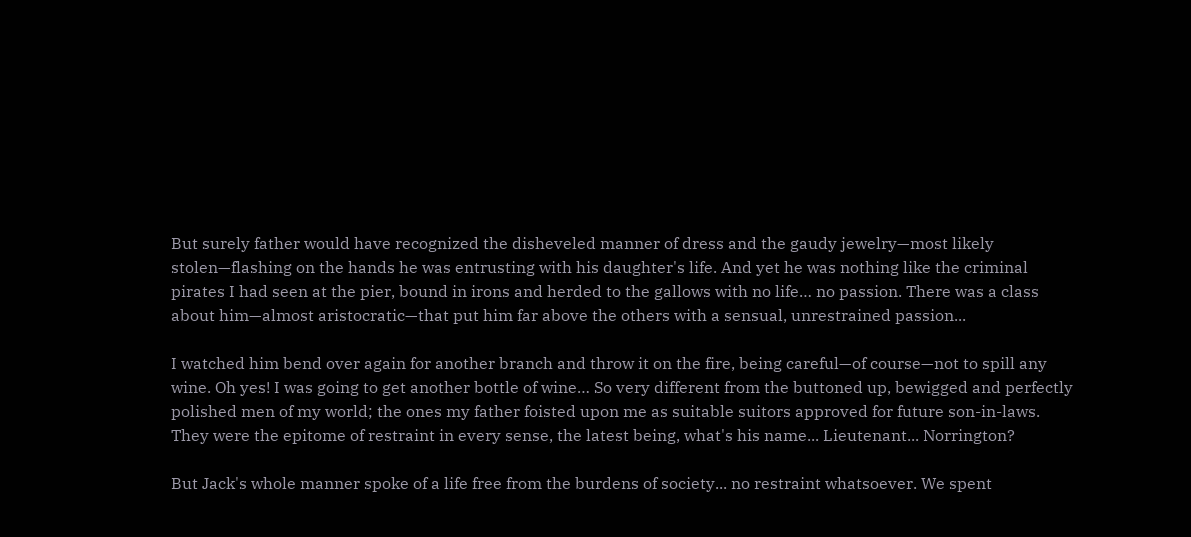But surely father would have recognized the disheveled manner of dress and the gaudy jewelry—most likely stolen—flashing on the hands he was entrusting with his daughter's life. And yet he was nothing like the criminal pirates I had seen at the pier, bound in irons and herded to the gallows with no life… no passion. There was a class about him—almost aristocratic—that put him far above the others with a sensual, unrestrained passion...

I watched him bend over again for another branch and throw it on the fire, being careful—of course—not to spill any wine. Oh yes! I was going to get another bottle of wine… So very different from the buttoned up, bewigged and perfectly polished men of my world; the ones my father foisted upon me as suitable suitors approved for future son-in-laws. They were the epitome of restraint in every sense, the latest being, what's his name... Lieutenant... Norrington?

But Jack's whole manner spoke of a life free from the burdens of society... no restraint whatsoever. We spent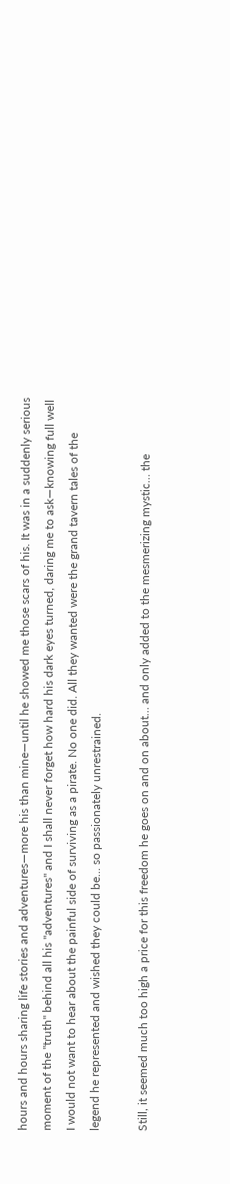hours and hours sharing life stories and adventures—more his than mine—until he showed me those scars of his. It was in a suddenly serious moment of the "truth" behind all his "adventures" and I shall never forget how hard his dark eyes turned, daring me to ask—knowing full well I would not want to hear about the painful side of surviving as a pirate. No one did. All they wanted were the grand tavern tales of the legend he represented and wished they could be... so passionately unrestrained.

Still, it seemed much too high a price for this freedom he goes on and on about… and only added to the mesmerizing mystic… the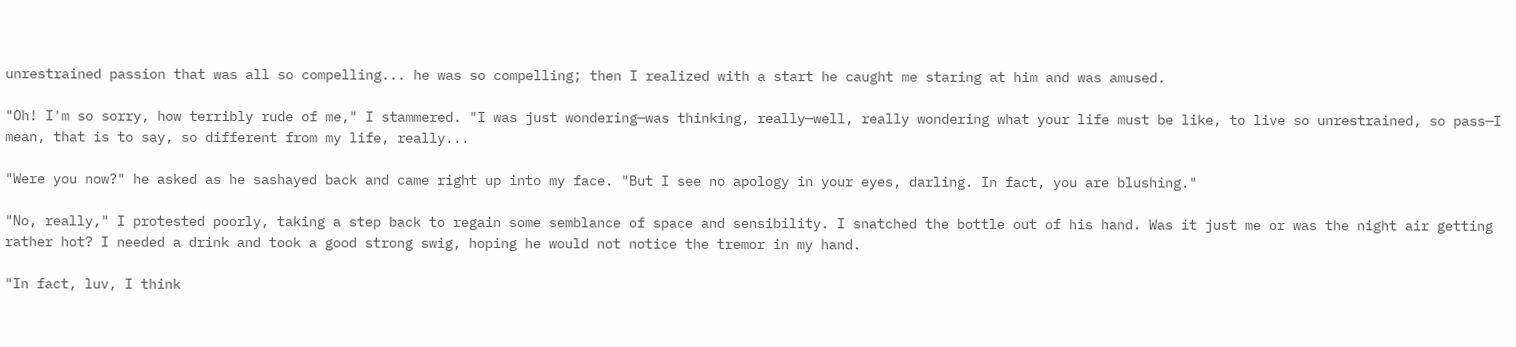unrestrained passion that was all so compelling... he was so compelling; then I realized with a start he caught me staring at him and was amused.

"Oh! I'm so sorry, how terribly rude of me," I stammered. "I was just wondering—was thinking, really—well, really wondering what your life must be like, to live so unrestrained, so pass—I mean, that is to say, so different from my life, really...

"Were you now?" he asked as he sashayed back and came right up into my face. "But I see no apology in your eyes, darling. In fact, you are blushing."

"No, really," I protested poorly, taking a step back to regain some semblance of space and sensibility. I snatched the bottle out of his hand. Was it just me or was the night air getting rather hot? I needed a drink and took a good strong swig, hoping he would not notice the tremor in my hand.

"In fact, luv, I think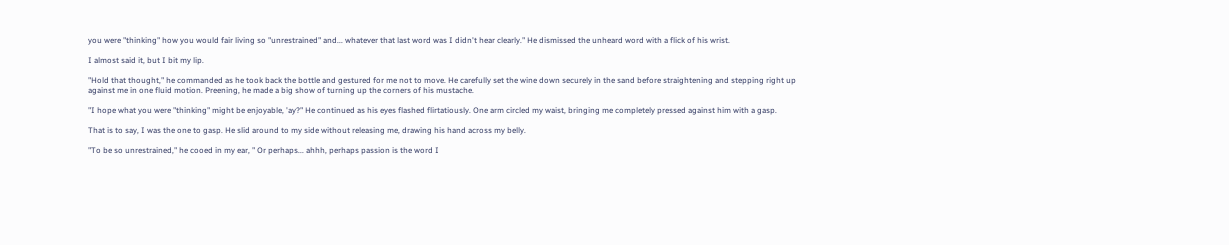you were "thinking" how you would fair living so "unrestrained" and... whatever that last word was I didn't hear clearly." He dismissed the unheard word with a flick of his wrist.

I almost said it, but I bit my lip.

"Hold that thought," he commanded as he took back the bottle and gestured for me not to move. He carefully set the wine down securely in the sand before straightening and stepping right up against me in one fluid motion. Preening, he made a big show of turning up the corners of his mustache.

"I hope what you were "thinking" might be enjoyable, 'ay?" He continued as his eyes flashed flirtatiously. One arm circled my waist, bringing me completely pressed against him with a gasp.

That is to say, I was the one to gasp. He slid around to my side without releasing me, drawing his hand across my belly.

"To be so unrestrained," he cooed in my ear, " Or perhaps... ahhh, perhaps passion is the word I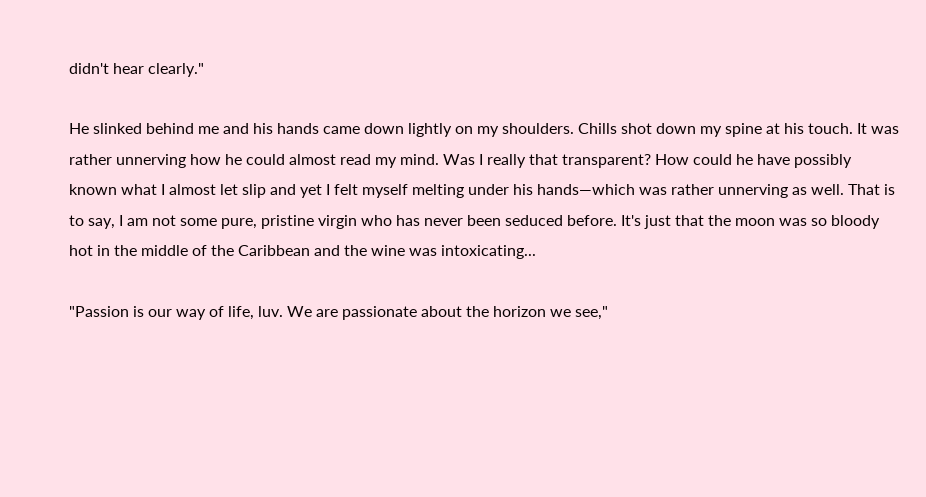didn't hear clearly."

He slinked behind me and his hands came down lightly on my shoulders. Chills shot down my spine at his touch. It was rather unnerving how he could almost read my mind. Was I really that transparent? How could he have possibly known what I almost let slip and yet I felt myself melting under his hands—which was rather unnerving as well. That is to say, I am not some pure, pristine virgin who has never been seduced before. It's just that the moon was so bloody hot in the middle of the Caribbean and the wine was intoxicating...

"Passion is our way of life, luv. We are passionate about the horizon we see,"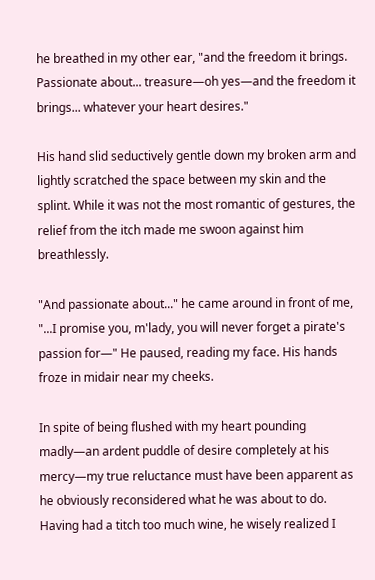he breathed in my other ear, "and the freedom it brings. Passionate about... treasure—oh yes—and the freedom it brings... whatever your heart desires."

His hand slid seductively gentle down my broken arm and lightly scratched the space between my skin and the splint. While it was not the most romantic of gestures, the relief from the itch made me swoon against him breathlessly.

"And passionate about..." he came around in front of me, "...I promise you, m'lady, you will never forget a pirate's passion for—" He paused, reading my face. His hands froze in midair near my cheeks.

In spite of being flushed with my heart pounding madly—an ardent puddle of desire completely at his mercy—my true reluctance must have been apparent as he obviously reconsidered what he was about to do. Having had a titch too much wine, he wisely realized I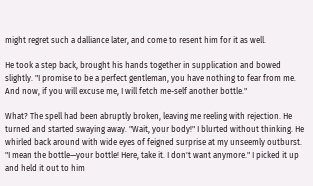might regret such a dalliance later, and come to resent him for it as well.

He took a step back, brought his hands together in supplication and bowed slightly. "I promise to be a perfect gentleman, you have nothing to fear from me. And now, if you will excuse me, I will fetch me-self another bottle."

What? The spell had been abruptly broken, leaving me reeling with rejection. He turned and started swaying away. "Wait, your body!" I blurted without thinking. He whirled back around with wide eyes of feigned surprise at my unseemly outburst. "I mean the bottle—your bottle! Here, take it. I don't want anymore." I picked it up and held it out to him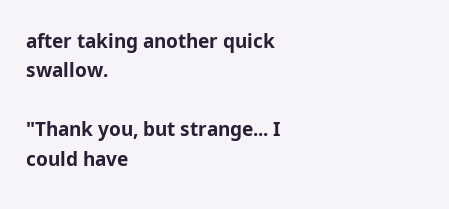after taking another quick swallow.

"Thank you, but strange... I could have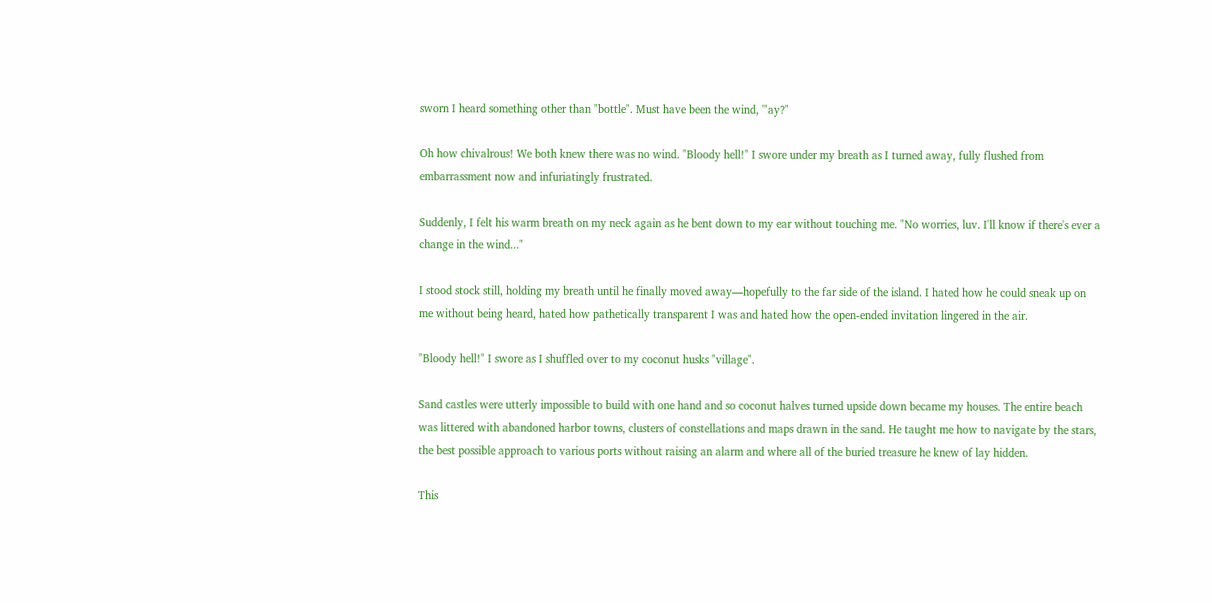sworn I heard something other than "bottle". Must have been the wind, '"ay?"

Oh how chivalrous! We both knew there was no wind. "Bloody hell!" I swore under my breath as I turned away, fully flushed from embarrassment now and infuriatingly frustrated.

Suddenly, I felt his warm breath on my neck again as he bent down to my ear without touching me. "No worries, luv. I'll know if there's ever a change in the wind..."

I stood stock still, holding my breath until he finally moved away—hopefully to the far side of the island. I hated how he could sneak up on me without being heard, hated how pathetically transparent I was and hated how the open-ended invitation lingered in the air.

"Bloody hell!" I swore as I shuffled over to my coconut husks "village".

Sand castles were utterly impossible to build with one hand and so coconut halves turned upside down became my houses. The entire beach was littered with abandoned harbor towns, clusters of constellations and maps drawn in the sand. He taught me how to navigate by the stars, the best possible approach to various ports without raising an alarm and where all of the buried treasure he knew of lay hidden.

This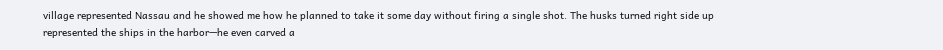village represented Nassau and he showed me how he planned to take it some day without firing a single shot. The husks turned right side up represented the ships in the harbor—he even carved a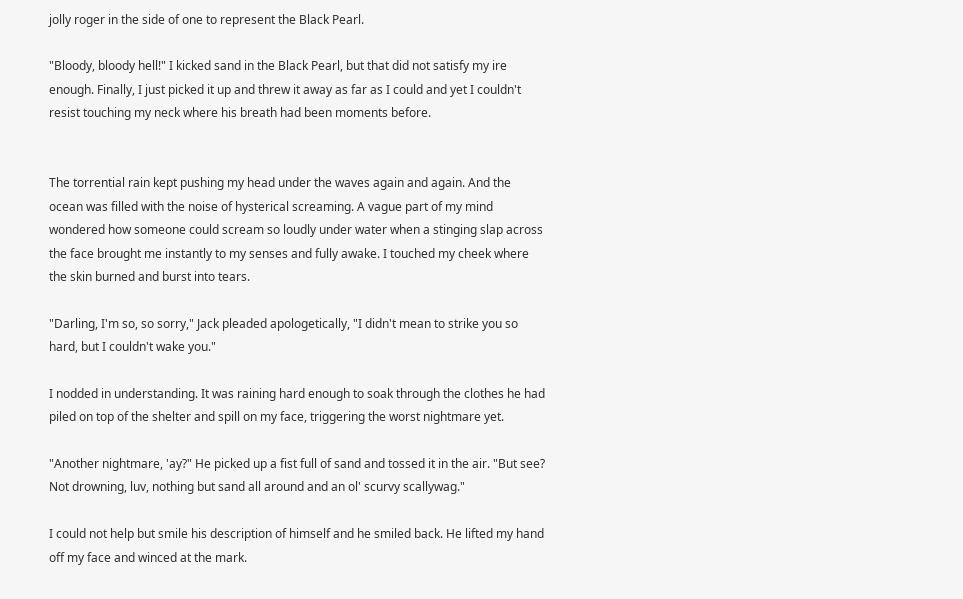jolly roger in the side of one to represent the Black Pearl.

"Bloody, bloody hell!" I kicked sand in the Black Pearl, but that did not satisfy my ire enough. Finally, I just picked it up and threw it away as far as I could and yet I couldn't resist touching my neck where his breath had been moments before.


The torrential rain kept pushing my head under the waves again and again. And the ocean was filled with the noise of hysterical screaming. A vague part of my mind wondered how someone could scream so loudly under water when a stinging slap across the face brought me instantly to my senses and fully awake. I touched my cheek where the skin burned and burst into tears.

"Darling, I'm so, so sorry," Jack pleaded apologetically, "I didn't mean to strike you so hard, but I couldn't wake you."

I nodded in understanding. It was raining hard enough to soak through the clothes he had piled on top of the shelter and spill on my face, triggering the worst nightmare yet.

"Another nightmare, 'ay?" He picked up a fist full of sand and tossed it in the air. "But see? Not drowning, luv, nothing but sand all around and an ol' scurvy scallywag."

I could not help but smile his description of himself and he smiled back. He lifted my hand off my face and winced at the mark.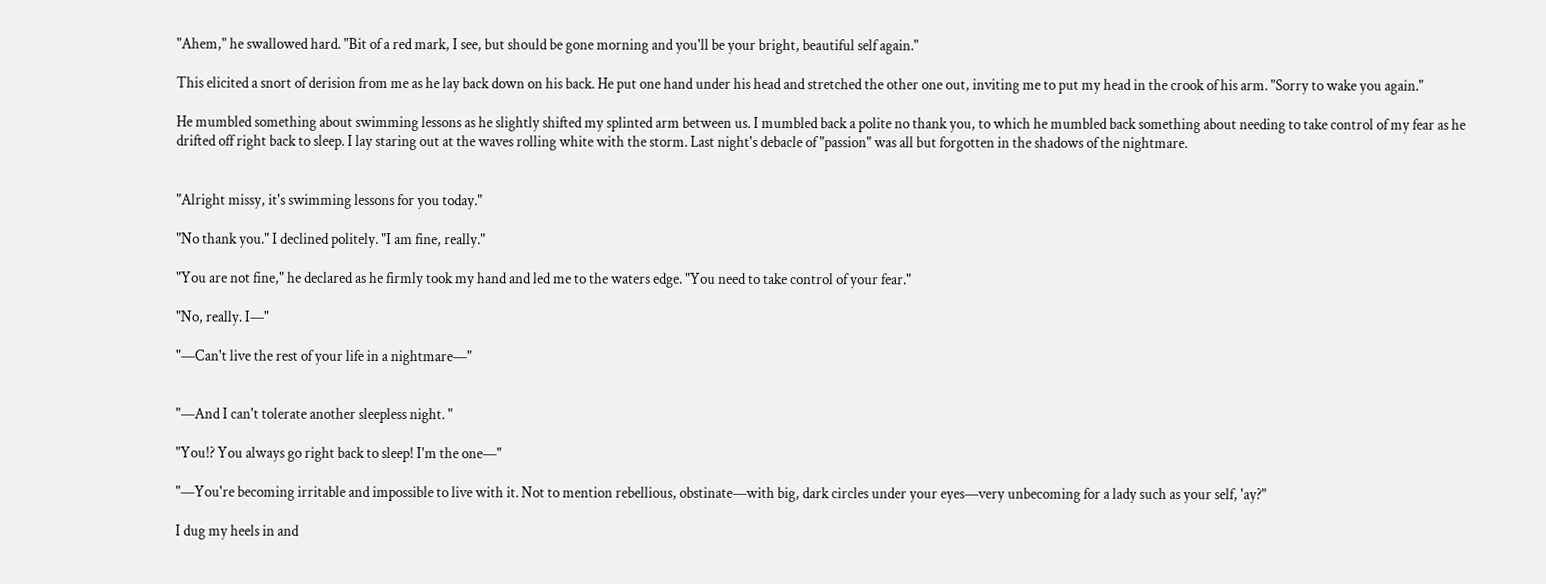"Ahem," he swallowed hard. "Bit of a red mark, I see, but should be gone morning and you'll be your bright, beautiful self again."

This elicited a snort of derision from me as he lay back down on his back. He put one hand under his head and stretched the other one out, inviting me to put my head in the crook of his arm. "Sorry to wake you again."

He mumbled something about swimming lessons as he slightly shifted my splinted arm between us. I mumbled back a polite no thank you, to which he mumbled back something about needing to take control of my fear as he drifted off right back to sleep. I lay staring out at the waves rolling white with the storm. Last night's debacle of "passion" was all but forgotten in the shadows of the nightmare.


"Alright missy, it's swimming lessons for you today."

"No thank you." I declined politely. "I am fine, really."

"You are not fine," he declared as he firmly took my hand and led me to the waters edge. "You need to take control of your fear."

"No, really. I—"

"—Can't live the rest of your life in a nightmare—"


"—And I can't tolerate another sleepless night. "

"You!? You always go right back to sleep! I'm the one—"

"—You're becoming irritable and impossible to live with it. Not to mention rebellious, obstinate—with big, dark circles under your eyes—very unbecoming for a lady such as your self, 'ay?"

I dug my heels in and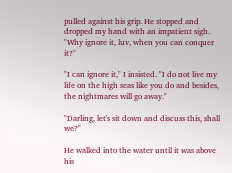pulled against his grip. He stopped and dropped my hand with an impatient sigh. "Why ignore it, luv, when you can conquer it?"

"I can ignore it," I insisted. "I do not live my life on the high seas like you do and besides, the nightmares will go away."

"Darling, let's sit down and discuss this, shall we?"

He walked into the water until it was above his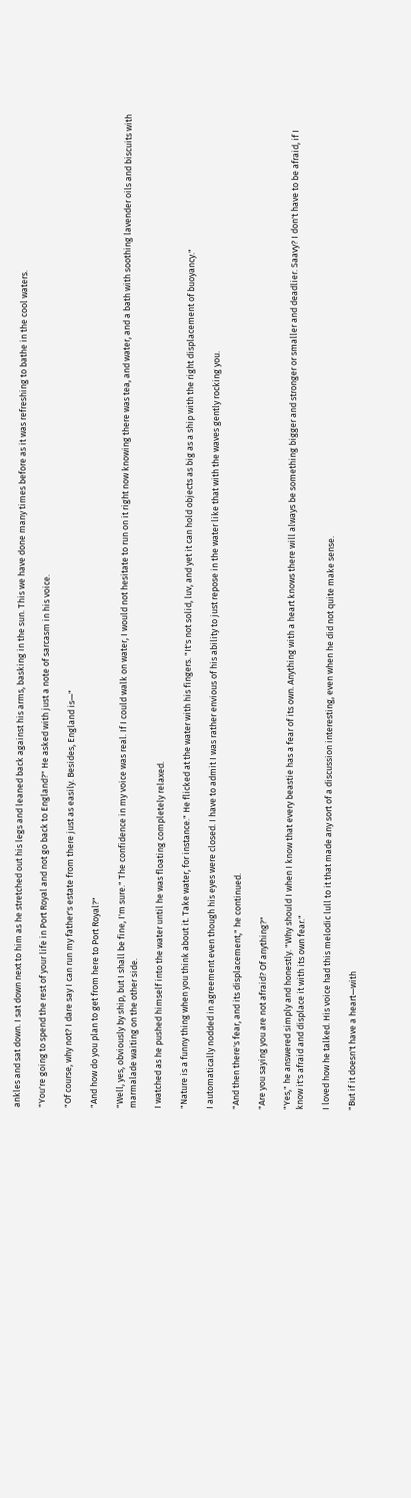ankles and sat down. I sat down next to him as he stretched out his legs and leaned back against his arms, basking in the sun. This we have done many times before as it was refreshing to bathe in the cool waters.

"You're going to spend the rest of your life in Port Royal and not go back to England?" He asked with just a note of sarcasm in his voice.

"Of course, why not? I dare say I can run my father's estate from there just as easily. Besides, England is—"

"And how do you plan to get from here to Port Royal?"

"Well, yes, obviously by ship, but I shall be fine, I'm sure." The confidence in my voice was real. If I could walk on water, I would not hesitate to run on it right now knowing there was tea, and water, and a bath with soothing lavender oils and biscuits with marmalade waiting on the other side.

I watched as he pushed himself into the water until he was floating completely relaxed.

"Nature is a funny thing when you think about it. Take water, for instance." He flicked at the water with his fingers. "It's not solid, luv, and yet it can hold objects as big as a ship with the right displacement of buoyancy."

I automatically nodded in agreement even though his eyes were closed. I have to admit I was rather envious of his ability to just repose in the water like that with the waves gently rocking you.

"And then there's fear, and its displacement," he continued.

"Are you saying you are not afraid? Of anything?"

"Yes," he answered simply and honestly. "Why should I when I know that every beastie has a fear of its own. Anything with a heart knows there will always be something bigger and stronger or smaller and deadlier. Saavy? I don't have to be afraid, if I know it's afraid and displace it with its own fear."

I loved how he talked. His voice had this melodic lull to it that made any sort of a discussion interesting, even when he did not quite make sense.

"But if it doesn't have a heart—with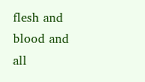flesh and blood and all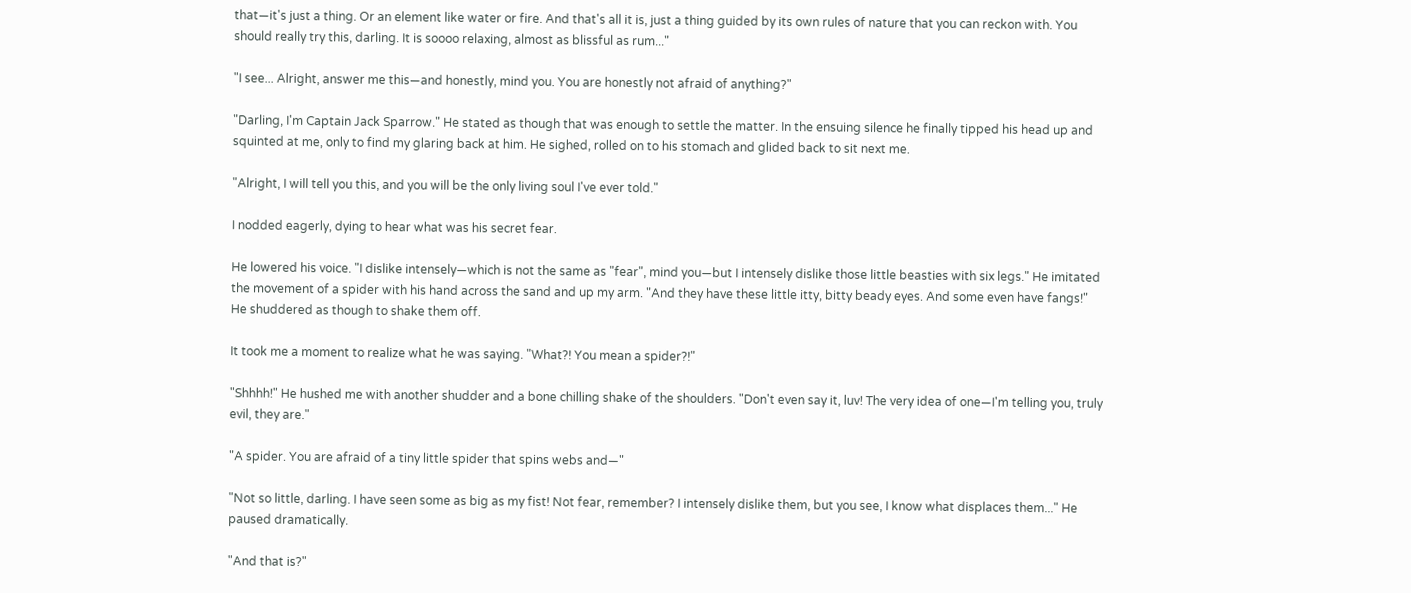that—it's just a thing. Or an element like water or fire. And that's all it is, just a thing guided by its own rules of nature that you can reckon with. You should really try this, darling. It is soooo relaxing, almost as blissful as rum..."

"I see... Alright, answer me this—and honestly, mind you. You are honestly not afraid of anything?"

"Darling, I'm Captain Jack Sparrow." He stated as though that was enough to settle the matter. In the ensuing silence he finally tipped his head up and squinted at me, only to find my glaring back at him. He sighed, rolled on to his stomach and glided back to sit next me.

"Alright, I will tell you this, and you will be the only living soul I've ever told."

I nodded eagerly, dying to hear what was his secret fear.

He lowered his voice. "I dislike intensely—which is not the same as "fear", mind you—but I intensely dislike those little beasties with six legs." He imitated the movement of a spider with his hand across the sand and up my arm. "And they have these little itty, bitty beady eyes. And some even have fangs!" He shuddered as though to shake them off.

It took me a moment to realize what he was saying. "What?! You mean a spider?!"

"Shhhh!" He hushed me with another shudder and a bone chilling shake of the shoulders. "Don't even say it, luv! The very idea of one—I'm telling you, truly evil, they are."

"A spider. You are afraid of a tiny little spider that spins webs and—"

"Not so little, darling. I have seen some as big as my fist! Not fear, remember? I intensely dislike them, but you see, I know what displaces them..." He paused dramatically.

"And that is?"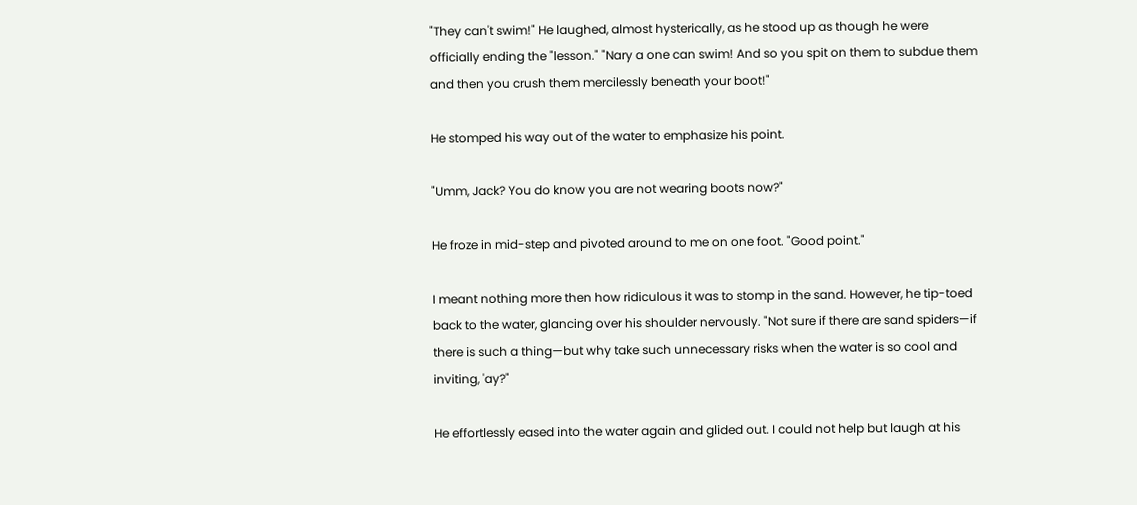"They can't swim!" He laughed, almost hysterically, as he stood up as though he were officially ending the "lesson." "Nary a one can swim! And so you spit on them to subdue them and then you crush them mercilessly beneath your boot!"

He stomped his way out of the water to emphasize his point.

"Umm, Jack? You do know you are not wearing boots now?"

He froze in mid-step and pivoted around to me on one foot. "Good point."

I meant nothing more then how ridiculous it was to stomp in the sand. However, he tip-toed back to the water, glancing over his shoulder nervously. "Not sure if there are sand spiders—if there is such a thing—but why take such unnecessary risks when the water is so cool and inviting, 'ay?"

He effortlessly eased into the water again and glided out. I could not help but laugh at his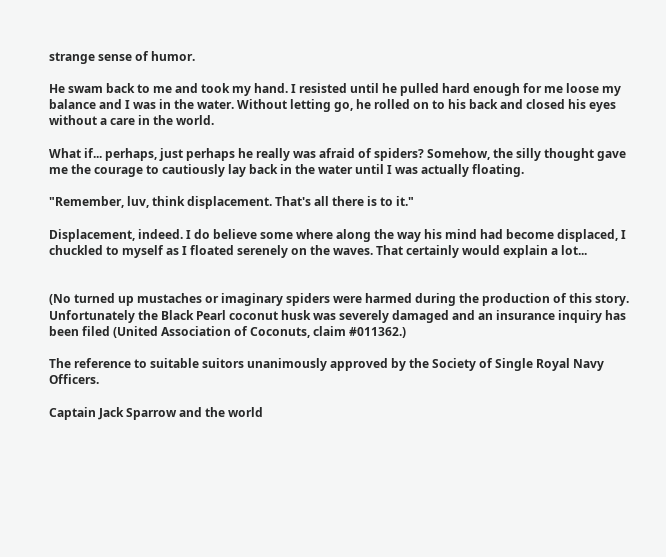strange sense of humor.

He swam back to me and took my hand. I resisted until he pulled hard enough for me loose my balance and I was in the water. Without letting go, he rolled on to his back and closed his eyes without a care in the world.

What if... perhaps, just perhaps he really was afraid of spiders? Somehow, the silly thought gave me the courage to cautiously lay back in the water until I was actually floating.

"Remember, luv, think displacement. That's all there is to it."

Displacement, indeed. I do believe some where along the way his mind had become displaced, I chuckled to myself as I floated serenely on the waves. That certainly would explain a lot...


(No turned up mustaches or imaginary spiders were harmed during the production of this story. Unfortunately the Black Pearl coconut husk was severely damaged and an insurance inquiry has been filed (United Association of Coconuts, claim #011362.)

The reference to suitable suitors unanimously approved by the Society of Single Royal Navy Officers.

Captain Jack Sparrow and the world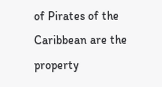of Pirates of the Caribbean are the property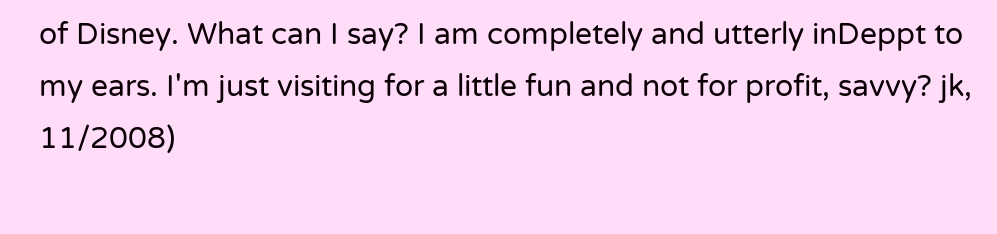of Disney. What can I say? I am completely and utterly inDeppt to my ears. I'm just visiting for a little fun and not for profit, savvy? jk, 11/2008)